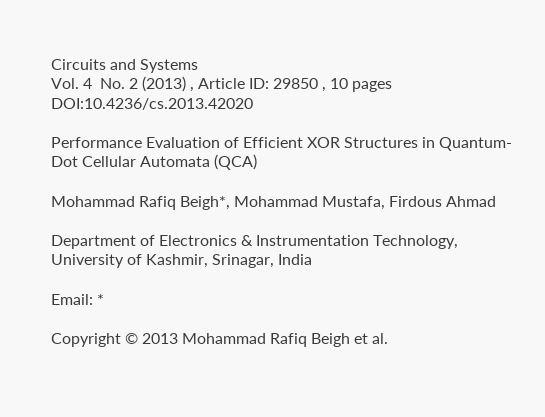Circuits and Systems
Vol. 4  No. 2 (2013) , Article ID: 29850 , 10 pages DOI:10.4236/cs.2013.42020

Performance Evaluation of Efficient XOR Structures in Quantum-Dot Cellular Automata (QCA)

Mohammad Rafiq Beigh*, Mohammad Mustafa, Firdous Ahmad

Department of Electronics & Instrumentation Technology, University of Kashmir, Srinagar, India

Email: *

Copyright © 2013 Mohammad Rafiq Beigh et al.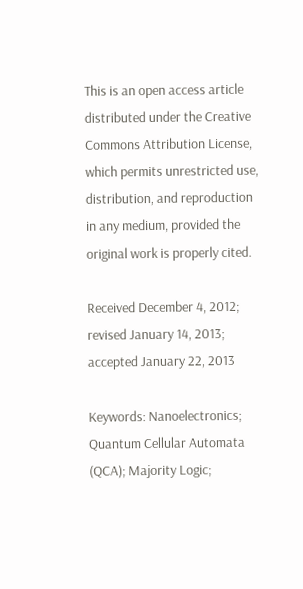This is an open access article distributed under the Creative Commons Attribution License, which permits unrestricted use, distribution, and reproduction in any medium, provided the original work is properly cited.

Received December 4, 2012; revised January 14, 2013; accepted January 22, 2013

Keywords: Nanoelectronics; Quantum Cellular Automata (QCA); Majority Logic;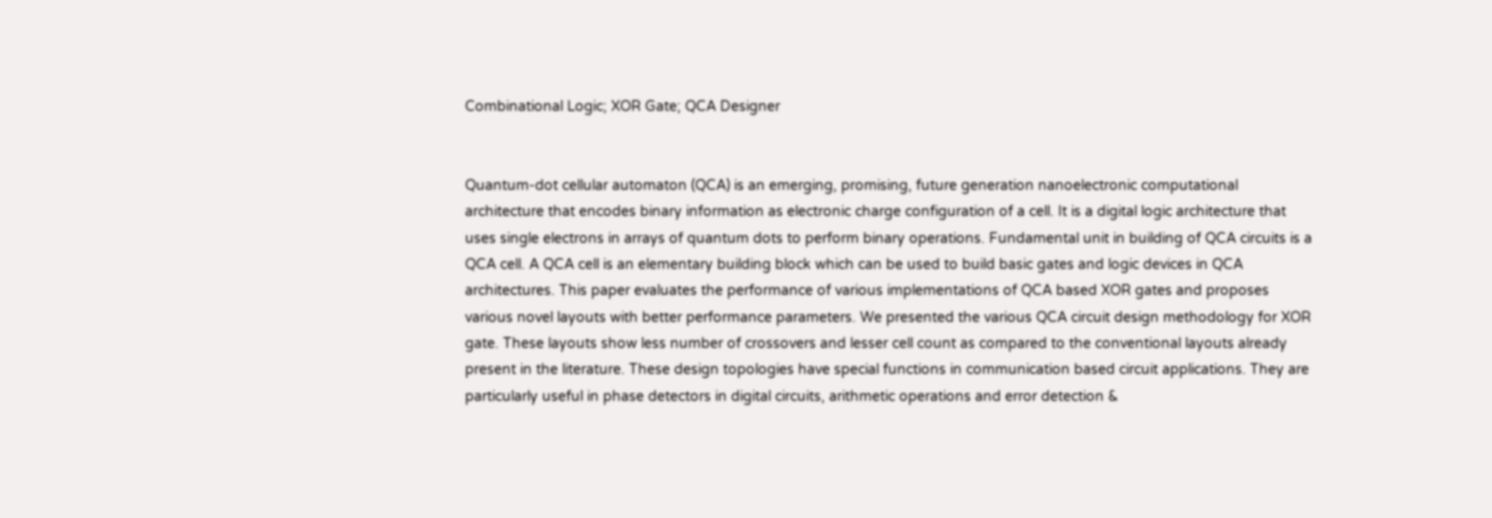Combinational Logic; XOR Gate; QCA Designer


Quantum-dot cellular automaton (QCA) is an emerging, promising, future generation nanoelectronic computational architecture that encodes binary information as electronic charge configuration of a cell. It is a digital logic architecture that uses single electrons in arrays of quantum dots to perform binary operations. Fundamental unit in building of QCA circuits is a QCA cell. A QCA cell is an elementary building block which can be used to build basic gates and logic devices in QCA architectures. This paper evaluates the performance of various implementations of QCA based XOR gates and proposes various novel layouts with better performance parameters. We presented the various QCA circuit design methodology for XOR gate. These layouts show less number of crossovers and lesser cell count as compared to the conventional layouts already present in the literature. These design topologies have special functions in communication based circuit applications. They are particularly useful in phase detectors in digital circuits, arithmetic operations and error detection &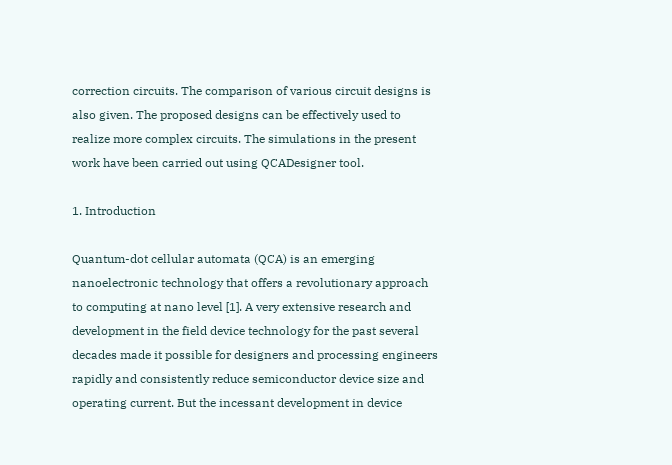correction circuits. The comparison of various circuit designs is also given. The proposed designs can be effectively used to realize more complex circuits. The simulations in the present work have been carried out using QCADesigner tool.

1. Introduction

Quantum-dot cellular automata (QCA) is an emerging nanoelectronic technology that offers a revolutionary approach to computing at nano level [1]. A very extensive research and development in the field device technology for the past several decades made it possible for designers and processing engineers rapidly and consistently reduce semiconductor device size and operating current. But the incessant development in device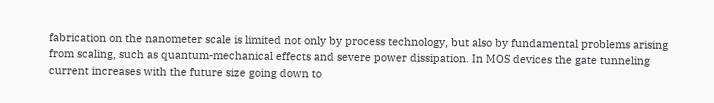fabrication on the nanometer scale is limited not only by process technology, but also by fundamental problems arising from scaling, such as quantum-mechanical effects and severe power dissipation. In MOS devices the gate tunneling current increases with the future size going down to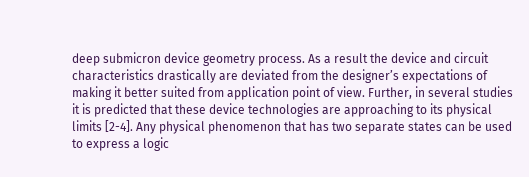deep submicron device geometry process. As a result the device and circuit characteristics drastically are deviated from the designer’s expectations of making it better suited from application point of view. Further, in several studies it is predicted that these device technologies are approaching to its physical limits [2-4]. Any physical phenomenon that has two separate states can be used to express a logic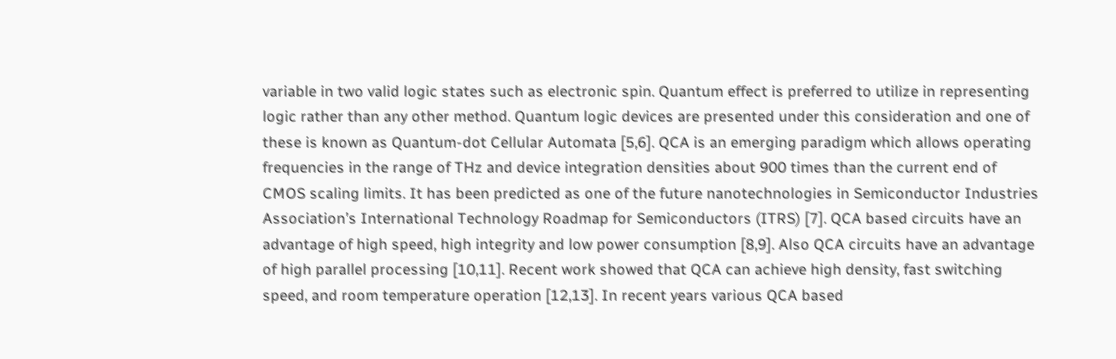variable in two valid logic states such as electronic spin. Quantum effect is preferred to utilize in representing logic rather than any other method. Quantum logic devices are presented under this consideration and one of these is known as Quantum-dot Cellular Automata [5,6]. QCA is an emerging paradigm which allows operating frequencies in the range of THz and device integration densities about 900 times than the current end of CMOS scaling limits. It has been predicted as one of the future nanotechnologies in Semiconductor Industries Association’s International Technology Roadmap for Semiconductors (ITRS) [7]. QCA based circuits have an advantage of high speed, high integrity and low power consumption [8,9]. Also QCA circuits have an advantage of high parallel processing [10,11]. Recent work showed that QCA can achieve high density, fast switching speed, and room temperature operation [12,13]. In recent years various QCA based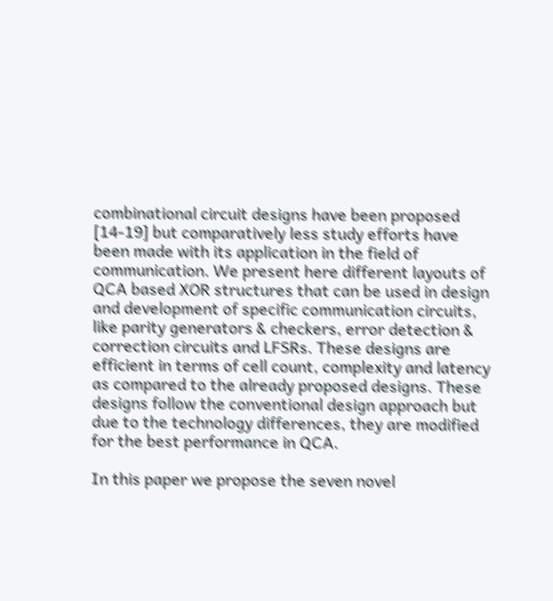combinational circuit designs have been proposed [14-19] but comparatively less study efforts have been made with its application in the field of communication. We present here different layouts of QCA based XOR structures that can be used in design and development of specific communication circuits, like parity generators & checkers, error detection & correction circuits and LFSRs. These designs are efficient in terms of cell count, complexity and latency as compared to the already proposed designs. These designs follow the conventional design approach but due to the technology differences, they are modified for the best performance in QCA.

In this paper we propose the seven novel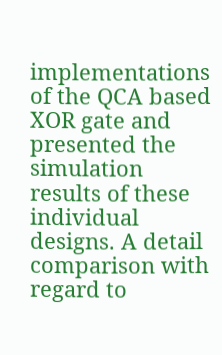implementations of the QCA based XOR gate and presented the simulation results of these individual designs. A detail comparison with regard to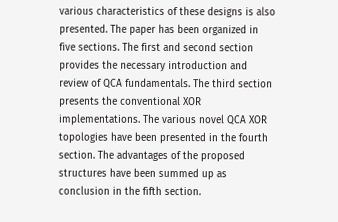various characteristics of these designs is also presented. The paper has been organized in five sections. The first and second section provides the necessary introduction and review of QCA fundamentals. The third section presents the conventional XOR implementations. The various novel QCA XOR topologies have been presented in the fourth section. The advantages of the proposed structures have been summed up as conclusion in the fifth section.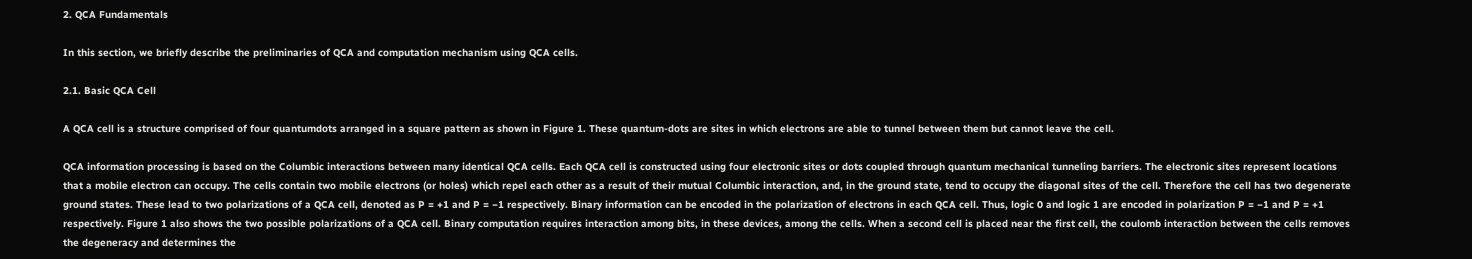2. QCA Fundamentals

In this section, we briefly describe the preliminaries of QCA and computation mechanism using QCA cells.

2.1. Basic QCA Cell

A QCA cell is a structure comprised of four quantumdots arranged in a square pattern as shown in Figure 1. These quantum-dots are sites in which electrons are able to tunnel between them but cannot leave the cell.

QCA information processing is based on the Columbic interactions between many identical QCA cells. Each QCA cell is constructed using four electronic sites or dots coupled through quantum mechanical tunneling barriers. The electronic sites represent locations that a mobile electron can occupy. The cells contain two mobile electrons (or holes) which repel each other as a result of their mutual Columbic interaction, and, in the ground state, tend to occupy the diagonal sites of the cell. Therefore the cell has two degenerate ground states. These lead to two polarizations of a QCA cell, denoted as P = +1 and P = −1 respectively. Binary information can be encoded in the polarization of electrons in each QCA cell. Thus, logic 0 and logic 1 are encoded in polarization P = −1 and P = +1 respectively. Figure 1 also shows the two possible polarizations of a QCA cell. Binary computation requires interaction among bits, in these devices, among the cells. When a second cell is placed near the first cell, the coulomb interaction between the cells removes the degeneracy and determines the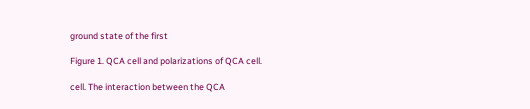ground state of the first

Figure 1. QCA cell and polarizations of QCA cell.

cell. The interaction between the QCA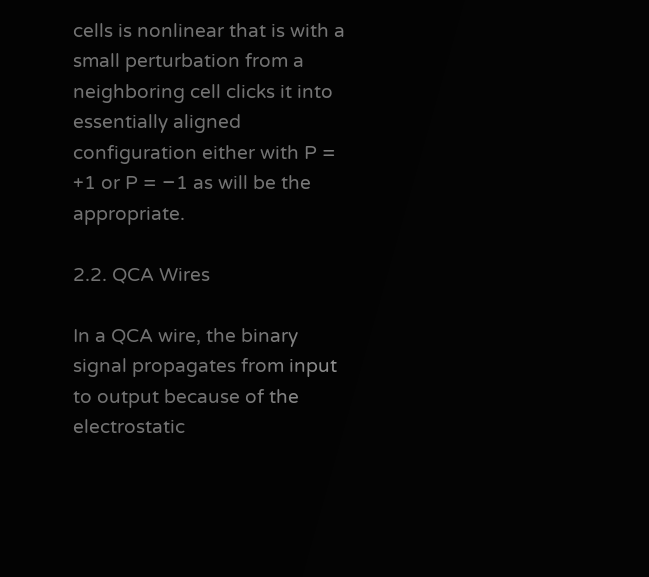cells is nonlinear that is with a small perturbation from a neighboring cell clicks it into essentially aligned configuration either with P = +1 or P = −1 as will be the appropriate.

2.2. QCA Wires

In a QCA wire, the binary signal propagates from input to output because of the electrostatic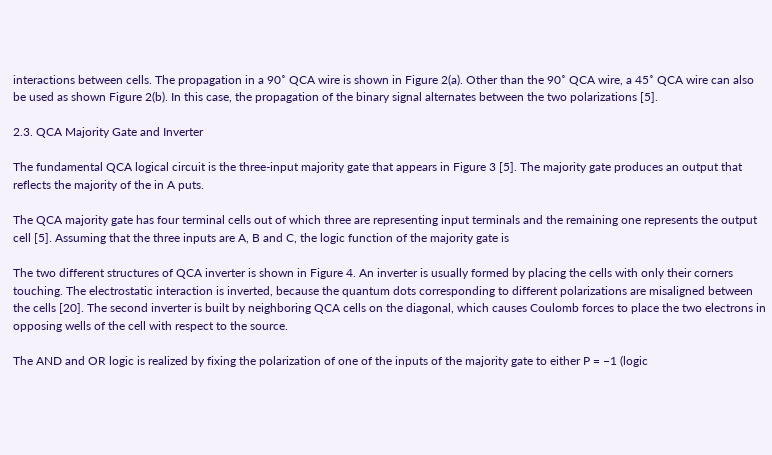interactions between cells. The propagation in a 90˚ QCA wire is shown in Figure 2(a). Other than the 90˚ QCA wire, a 45˚ QCA wire can also be used as shown Figure 2(b). In this case, the propagation of the binary signal alternates between the two polarizations [5].

2.3. QCA Majority Gate and Inverter

The fundamental QCA logical circuit is the three-input majority gate that appears in Figure 3 [5]. The majority gate produces an output that reflects the majority of the in A puts.

The QCA majority gate has four terminal cells out of which three are representing input terminals and the remaining one represents the output cell [5]. Assuming that the three inputs are A, B and C, the logic function of the majority gate is

The two different structures of QCA inverter is shown in Figure 4. An inverter is usually formed by placing the cells with only their corners touching. The electrostatic interaction is inverted, because the quantum dots corresponding to different polarizations are misaligned between the cells [20]. The second inverter is built by neighboring QCA cells on the diagonal, which causes Coulomb forces to place the two electrons in opposing wells of the cell with respect to the source.

The AND and OR logic is realized by fixing the polarization of one of the inputs of the majority gate to either P = −1 (logic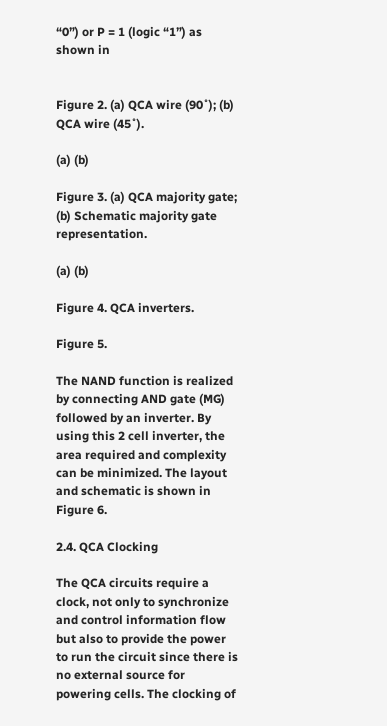“0”) or P = 1 (logic “1”) as shown in


Figure 2. (a) QCA wire (90˚); (b) QCA wire (45˚).

(a) (b)

Figure 3. (a) QCA majority gate; (b) Schematic majority gate representation.

(a) (b)

Figure 4. QCA inverters.

Figure 5.

The NAND function is realized by connecting AND gate (MG) followed by an inverter. By using this 2 cell inverter, the area required and complexity can be minimized. The layout and schematic is shown in Figure 6.

2.4. QCA Clocking

The QCA circuits require a clock, not only to synchronize and control information flow but also to provide the power to run the circuit since there is no external source for powering cells. The clocking of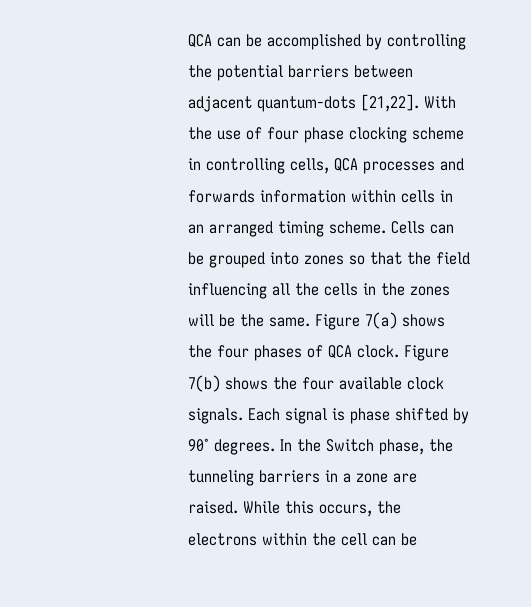QCA can be accomplished by controlling the potential barriers between adjacent quantum-dots [21,22]. With the use of four phase clocking scheme in controlling cells, QCA processes and forwards information within cells in an arranged timing scheme. Cells can be grouped into zones so that the field influencing all the cells in the zones will be the same. Figure 7(a) shows the four phases of QCA clock. Figure 7(b) shows the four available clock signals. Each signal is phase shifted by 90˚ degrees. In the Switch phase, the tunneling barriers in a zone are raised. While this occurs, the electrons within the cell can be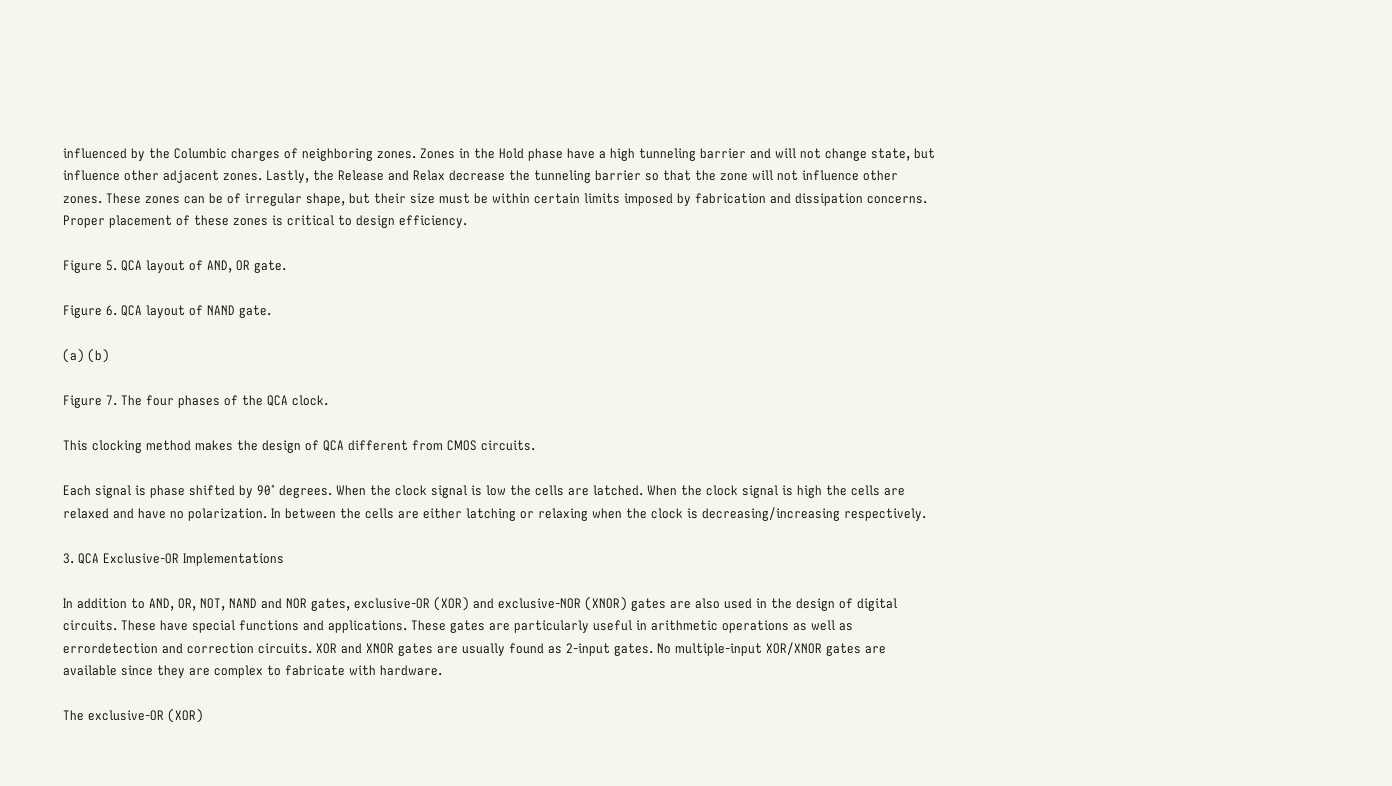influenced by the Columbic charges of neighboring zones. Zones in the Hold phase have a high tunneling barrier and will not change state, but influence other adjacent zones. Lastly, the Release and Relax decrease the tunneling barrier so that the zone will not influence other zones. These zones can be of irregular shape, but their size must be within certain limits imposed by fabrication and dissipation concerns. Proper placement of these zones is critical to design efficiency.

Figure 5. QCA layout of AND, OR gate.

Figure 6. QCA layout of NAND gate.

(a) (b)

Figure 7. The four phases of the QCA clock.

This clocking method makes the design of QCA different from CMOS circuits.

Each signal is phase shifted by 90˚ degrees. When the clock signal is low the cells are latched. When the clock signal is high the cells are relaxed and have no polarization. In between the cells are either latching or relaxing when the clock is decreasing/increasing respectively.

3. QCA Exclusive-OR Implementations

In addition to AND, OR, NOT, NAND and NOR gates, exclusive-OR (XOR) and exclusive-NOR (XNOR) gates are also used in the design of digital circuits. These have special functions and applications. These gates are particularly useful in arithmetic operations as well as errordetection and correction circuits. XOR and XNOR gates are usually found as 2-input gates. No multiple-input XOR/XNOR gates are available since they are complex to fabricate with hardware.

The exclusive-OR (XOR)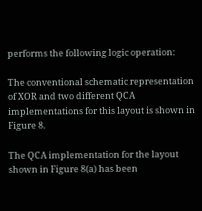performs the following logic operation:

The conventional schematic representation of XOR and two different QCA implementations for this layout is shown in Figure 8.

The QCA implementation for the layout shown in Figure 8(a) has been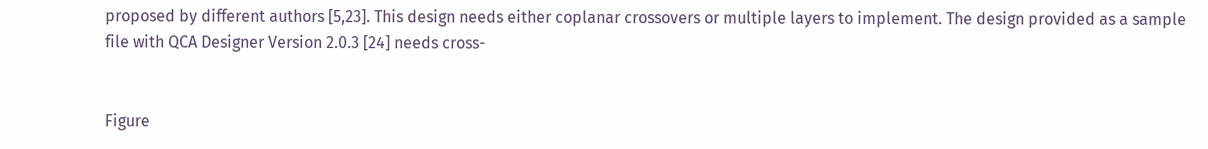proposed by different authors [5,23]. This design needs either coplanar crossovers or multiple layers to implement. The design provided as a sample file with QCA Designer Version 2.0.3 [24] needs cross-


Figure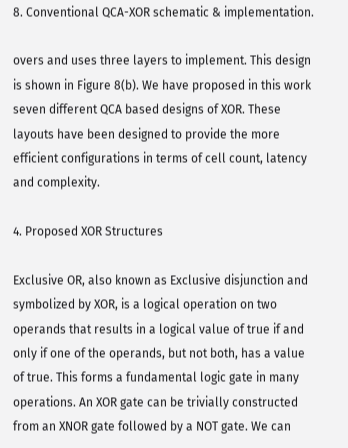8. Conventional QCA-XOR schematic & implementation.

overs and uses three layers to implement. This design is shown in Figure 8(b). We have proposed in this work seven different QCA based designs of XOR. These layouts have been designed to provide the more efficient configurations in terms of cell count, latency and complexity.

4. Proposed XOR Structures

Exclusive OR, also known as Exclusive disjunction and symbolized by XOR, is a logical operation on two operands that results in a logical value of true if and only if one of the operands, but not both, has a value of true. This forms a fundamental logic gate in many operations. An XOR gate can be trivially constructed from an XNOR gate followed by a NOT gate. We can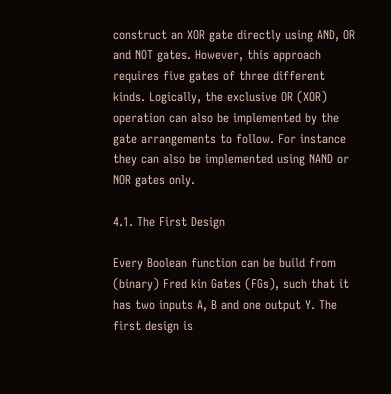construct an XOR gate directly using AND, OR and NOT gates. However, this approach requires five gates of three different kinds. Logically, the exclusive OR (XOR) operation can also be implemented by the gate arrangements to follow. For instance they can also be implemented using NAND or NOR gates only.

4.1. The First Design

Every Boolean function can be build from (binary) Fred kin Gates (FGs), such that it has two inputs A, B and one output Y. The first design is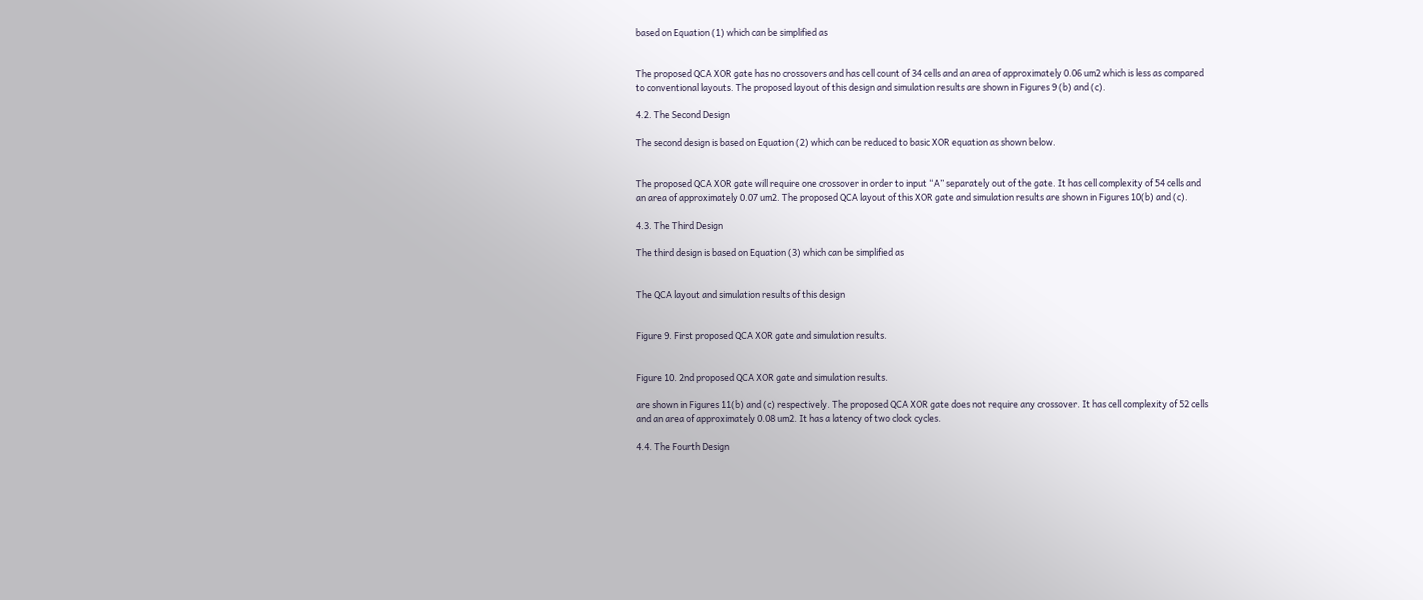based on Equation (1) which can be simplified as


The proposed QCA XOR gate has no crossovers and has cell count of 34 cells and an area of approximately 0.06 um2 which is less as compared to conventional layouts. The proposed layout of this design and simulation results are shown in Figures 9 (b) and (c).

4.2. The Second Design

The second design is based on Equation (2) which can be reduced to basic XOR equation as shown below.


The proposed QCA XOR gate will require one crossover in order to input “A” separately out of the gate. It has cell complexity of 54 cells and an area of approximately 0.07 um2. The proposed QCA layout of this XOR gate and simulation results are shown in Figures 10(b) and (c).

4.3. The Third Design

The third design is based on Equation (3) which can be simplified as


The QCA layout and simulation results of this design


Figure 9. First proposed QCA XOR gate and simulation results.


Figure 10. 2nd proposed QCA XOR gate and simulation results.

are shown in Figures 11(b) and (c) respectively. The proposed QCA XOR gate does not require any crossover. It has cell complexity of 52 cells and an area of approximately 0.08 um2. It has a latency of two clock cycles.

4.4. The Fourth Design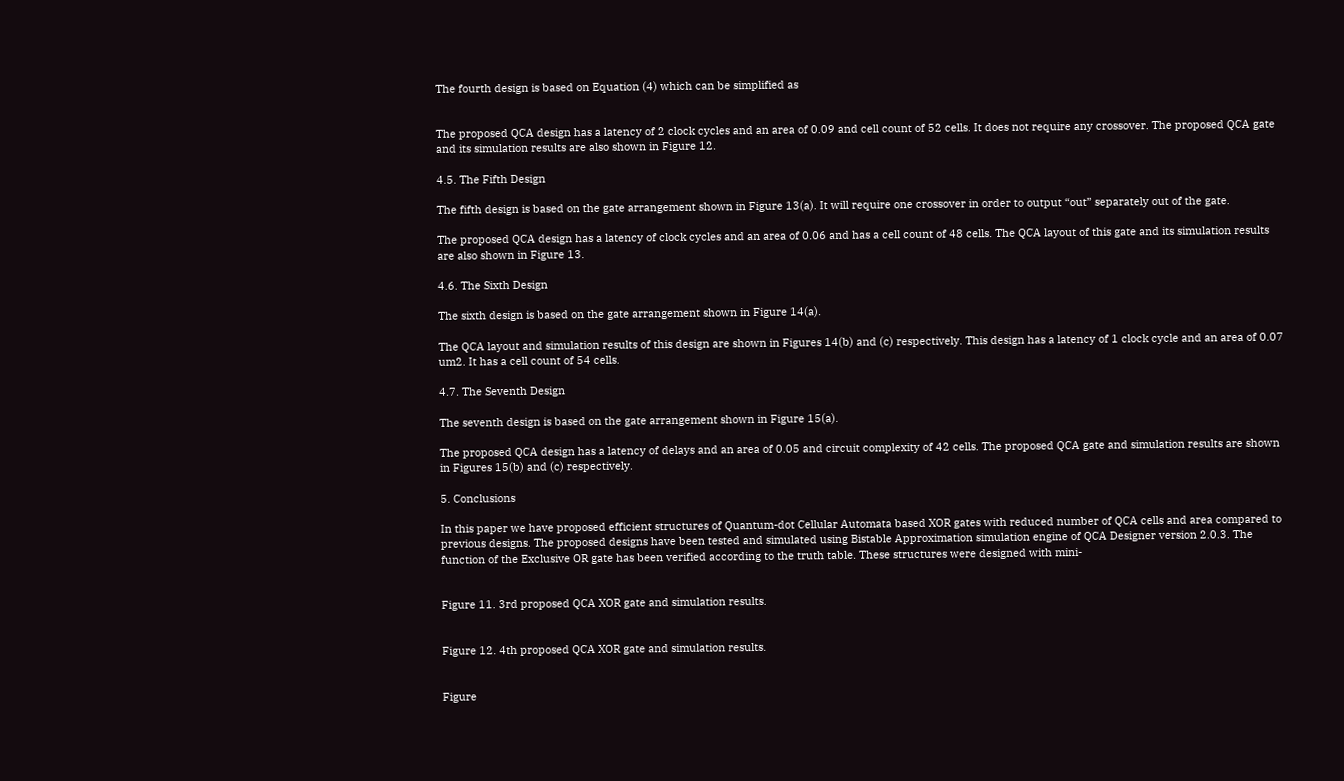The fourth design is based on Equation (4) which can be simplified as


The proposed QCA design has a latency of 2 clock cycles and an area of 0.09 and cell count of 52 cells. It does not require any crossover. The proposed QCA gate and its simulation results are also shown in Figure 12.

4.5. The Fifth Design

The fifth design is based on the gate arrangement shown in Figure 13(a). It will require one crossover in order to output “out” separately out of the gate.

The proposed QCA design has a latency of clock cycles and an area of 0.06 and has a cell count of 48 cells. The QCA layout of this gate and its simulation results are also shown in Figure 13.

4.6. The Sixth Design

The sixth design is based on the gate arrangement shown in Figure 14(a).

The QCA layout and simulation results of this design are shown in Figures 14(b) and (c) respectively. This design has a latency of 1 clock cycle and an area of 0.07 um2. It has a cell count of 54 cells.

4.7. The Seventh Design

The seventh design is based on the gate arrangement shown in Figure 15(a).

The proposed QCA design has a latency of delays and an area of 0.05 and circuit complexity of 42 cells. The proposed QCA gate and simulation results are shown in Figures 15(b) and (c) respectively.

5. Conclusions

In this paper we have proposed efficient structures of Quantum-dot Cellular Automata based XOR gates with reduced number of QCA cells and area compared to previous designs. The proposed designs have been tested and simulated using Bistable Approximation simulation engine of QCA Designer version 2.0.3. The function of the Exclusive OR gate has been verified according to the truth table. These structures were designed with mini-


Figure 11. 3rd proposed QCA XOR gate and simulation results.


Figure 12. 4th proposed QCA XOR gate and simulation results.


Figure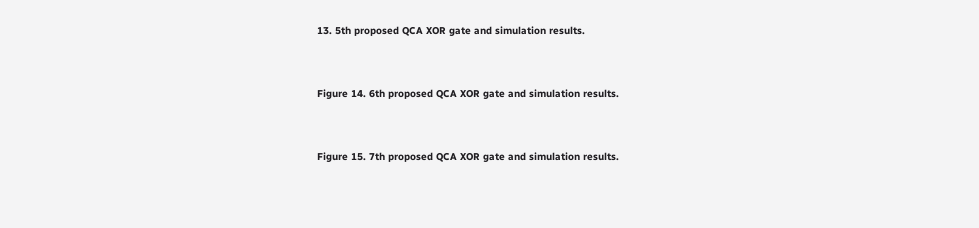13. 5th proposed QCA XOR gate and simulation results.


Figure 14. 6th proposed QCA XOR gate and simulation results.


Figure 15. 7th proposed QCA XOR gate and simulation results.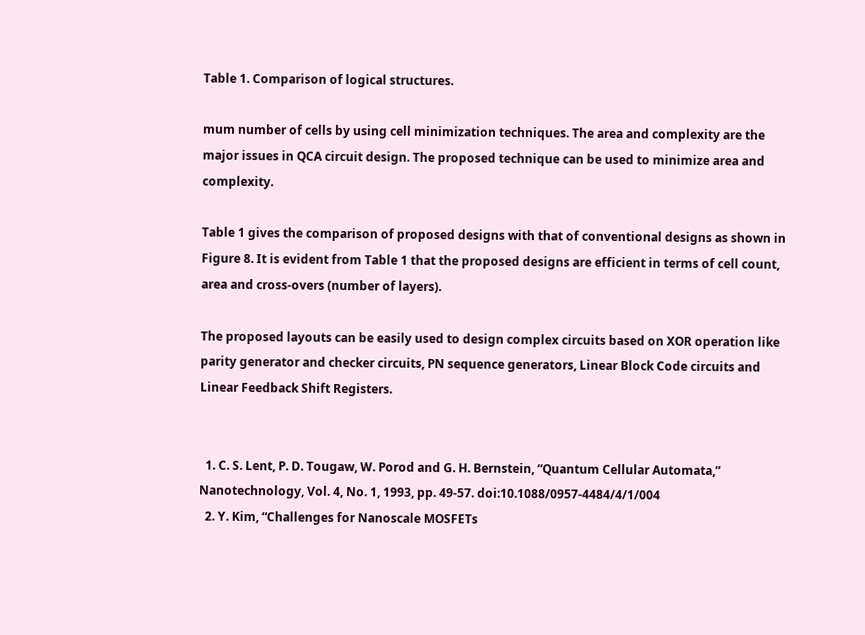Table 1. Comparison of logical structures.

mum number of cells by using cell minimization techniques. The area and complexity are the major issues in QCA circuit design. The proposed technique can be used to minimize area and complexity.

Table 1 gives the comparison of proposed designs with that of conventional designs as shown in Figure 8. It is evident from Table 1 that the proposed designs are efficient in terms of cell count, area and cross-overs (number of layers).

The proposed layouts can be easily used to design complex circuits based on XOR operation like parity generator and checker circuits, PN sequence generators, Linear Block Code circuits and Linear Feedback Shift Registers.


  1. C. S. Lent, P. D. Tougaw, W. Porod and G. H. Bernstein, “Quantum Cellular Automata,” Nanotechnology, Vol. 4, No. 1, 1993, pp. 49-57. doi:10.1088/0957-4484/4/1/004
  2. Y. Kim, “Challenges for Nanoscale MOSFETs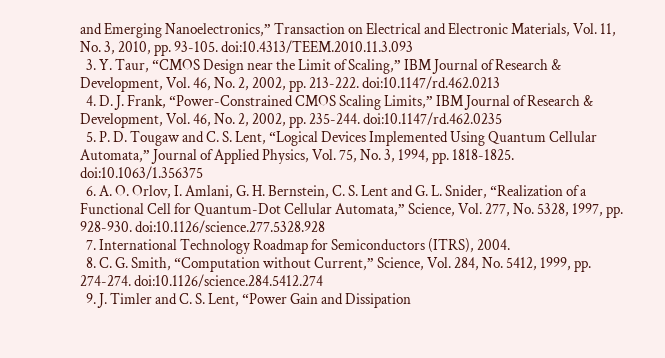and Emerging Nanoelectronics,” Transaction on Electrical and Electronic Materials, Vol. 11, No. 3, 2010, pp. 93-105. doi:10.4313/TEEM.2010.11.3.093
  3. Y. Taur, “CMOS Design near the Limit of Scaling,” IBM Journal of Research & Development, Vol. 46, No. 2, 2002, pp. 213-222. doi:10.1147/rd.462.0213
  4. D. J. Frank, “Power-Constrained CMOS Scaling Limits,” IBM Journal of Research & Development, Vol. 46, No. 2, 2002, pp. 235-244. doi:10.1147/rd.462.0235
  5. P. D. Tougaw and C. S. Lent, “Logical Devices Implemented Using Quantum Cellular Automata,” Journal of Applied Physics, Vol. 75, No. 3, 1994, pp. 1818-1825. doi:10.1063/1.356375
  6. A. O. Orlov, I. Amlani, G. H. Bernstein, C. S. Lent and G. L. Snider, “Realization of a Functional Cell for Quantum-Dot Cellular Automata,” Science, Vol. 277, No. 5328, 1997, pp. 928-930. doi:10.1126/science.277.5328.928
  7. International Technology Roadmap for Semiconductors (ITRS), 2004.
  8. C. G. Smith, “Computation without Current,” Science, Vol. 284, No. 5412, 1999, pp. 274-274. doi:10.1126/science.284.5412.274
  9. J. Timler and C. S. Lent, “Power Gain and Dissipation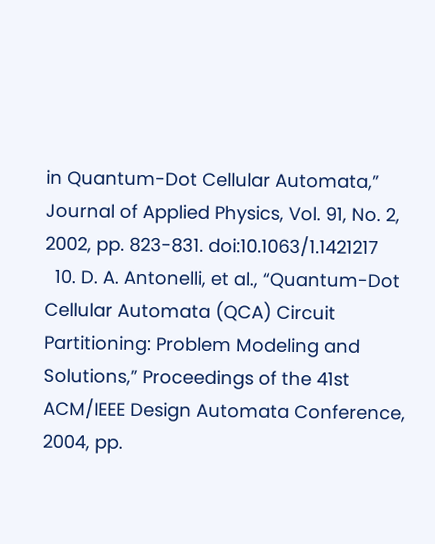in Quantum-Dot Cellular Automata,” Journal of Applied Physics, Vol. 91, No. 2, 2002, pp. 823-831. doi:10.1063/1.1421217
  10. D. A. Antonelli, et al., “Quantum-Dot Cellular Automata (QCA) Circuit Partitioning: Problem Modeling and Solutions,” Proceedings of the 41st ACM/IEEE Design Automata Conference, 2004, pp.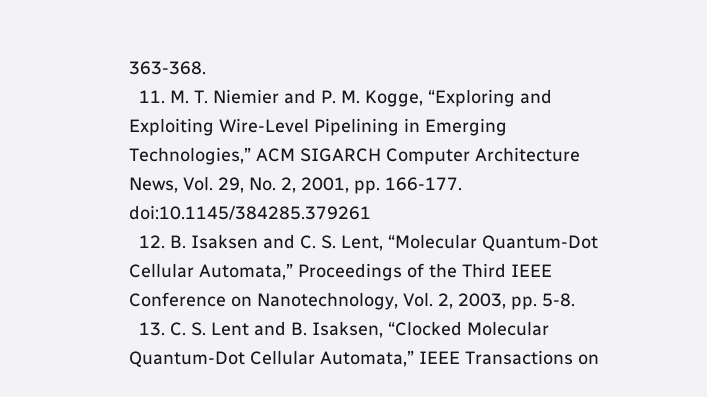363-368.
  11. M. T. Niemier and P. M. Kogge, “Exploring and Exploiting Wire-Level Pipelining in Emerging Technologies,” ACM SIGARCH Computer Architecture News, Vol. 29, No. 2, 2001, pp. 166-177. doi:10.1145/384285.379261
  12. B. Isaksen and C. S. Lent, “Molecular Quantum-Dot Cellular Automata,” Proceedings of the Third IEEE Conference on Nanotechnology, Vol. 2, 2003, pp. 5-8.
  13. C. S. Lent and B. Isaksen, “Clocked Molecular Quantum-Dot Cellular Automata,” IEEE Transactions on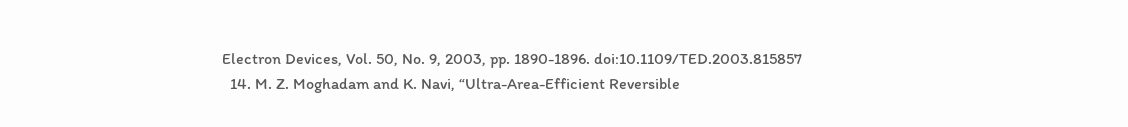Electron Devices, Vol. 50, No. 9, 2003, pp. 1890-1896. doi:10.1109/TED.2003.815857
  14. M. Z. Moghadam and K. Navi, “Ultra-Area-Efficient Reversible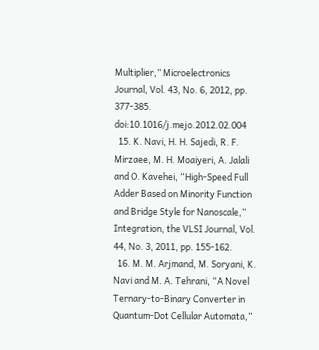Multiplier,” Microelectronics Journal, Vol. 43, No. 6, 2012, pp. 377-385. doi:10.1016/j.mejo.2012.02.004
  15. K. Navi, H. H. Sajedi, R. F. Mirzaee, M. H. Moaiyeri, A. Jalali and O. Kavehei, “High-Speed Full Adder Based on Minority Function and Bridge Style for Nanoscale,” Integration, the VLSI Journal, Vol. 44, No. 3, 2011, pp. 155-162.
  16. M. M. Arjmand, M. Soryani, K. Navi and M. A. Tehrani, “A Novel Ternary-to-Binary Converter in Quantum-Dot Cellular Automata,”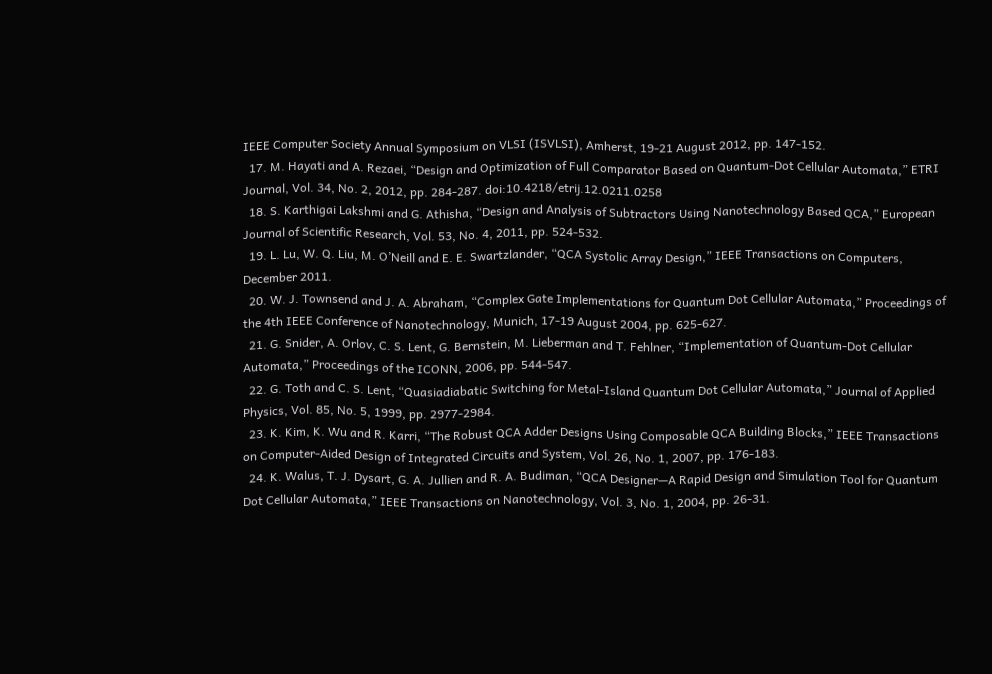IEEE Computer Society Annual Symposium on VLSI (ISVLSI), Amherst, 19-21 August 2012, pp. 147-152.
  17. M. Hayati and A. Rezaei, “Design and Optimization of Full Comparator Based on Quantum-Dot Cellular Automata,” ETRI Journal, Vol. 34, No. 2, 2012, pp. 284-287. doi:10.4218/etrij.12.0211.0258
  18. S. Karthigai Lakshmi and G. Athisha, “Design and Analysis of Subtractors Using Nanotechnology Based QCA,” European Journal of Scientific Research, Vol. 53, No. 4, 2011, pp. 524-532.
  19. L. Lu, W. Q. Liu, M. O’Neill and E. E. Swartzlander, “QCA Systolic Array Design,” IEEE Transactions on Computers, December 2011.
  20. W. J. Townsend and J. A. Abraham, “Complex Gate Implementations for Quantum Dot Cellular Automata,” Proceedings of the 4th IEEE Conference of Nanotechnology, Munich, 17-19 August 2004, pp. 625-627.
  21. G. Snider, A. Orlov, C. S. Lent, G. Bernstein, M. Lieberman and T. Fehlner, “Implementation of Quantum-Dot Cellular Automata,” Proceedings of the ICONN, 2006, pp. 544-547.
  22. G. Toth and C. S. Lent, “Quasiadiabatic Switching for Metal-Island Quantum Dot Cellular Automata,” Journal of Applied Physics, Vol. 85, No. 5, 1999, pp. 2977-2984.
  23. K. Kim, K. Wu and R. Karri, “The Robust QCA Adder Designs Using Composable QCA Building Blocks,” IEEE Transactions on Computer-Aided Design of Integrated Circuits and System, Vol. 26, No. 1, 2007, pp. 176-183.
  24. K. Walus, T. J. Dysart, G. A. Jullien and R. A. Budiman, “QCA Designer—A Rapid Design and Simulation Tool for Quantum Dot Cellular Automata,” IEEE Transactions on Nanotechnology, Vol. 3, No. 1, 2004, pp. 26-31.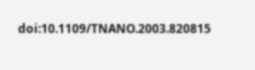doi:10.1109/TNANO.2003.820815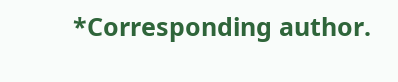*Corresponding author.